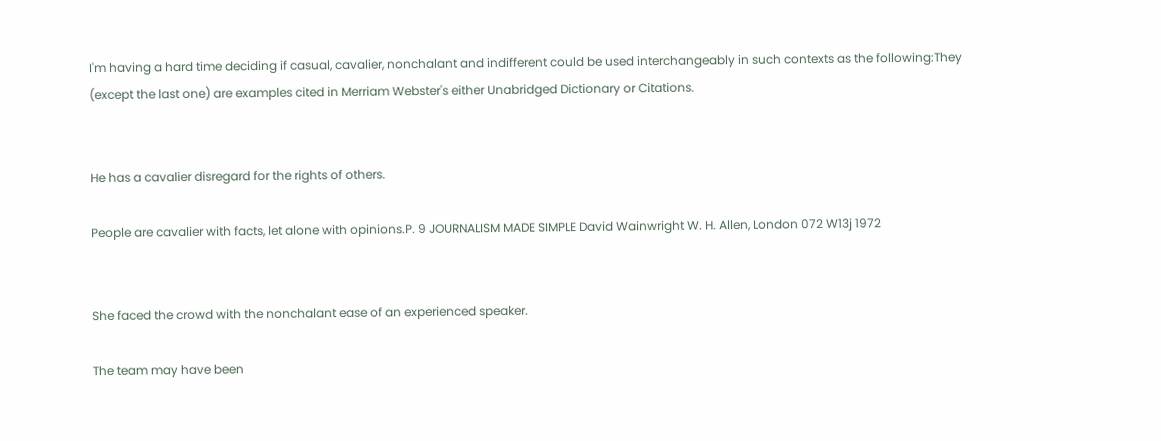I'm having a hard time deciding if casual, cavalier, nonchalant and indifferent could be used interchangeably in such contexts as the following:They (except the last one) are examples cited in Merriam Webster's either Unabridged Dictionary or Citations.


He has a cavalier disregard for the rights of others.

People are cavalier with facts, let alone with opinions.P. 9 JOURNALISM MADE SIMPLE David Wainwright W. H. Allen, London 072 W13j 1972


She faced the crowd with the nonchalant ease of an experienced speaker.

The team may have been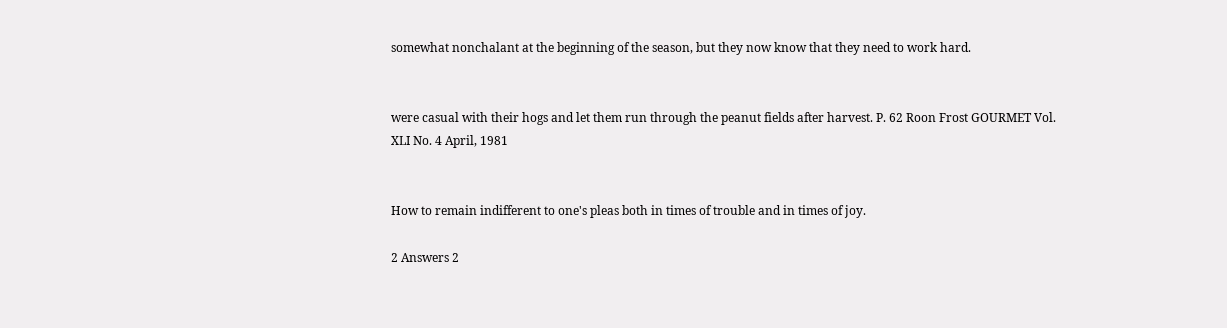somewhat nonchalant at the beginning of the season, but they now know that they need to work hard.


were casual with their hogs and let them run through the peanut fields after harvest. P. 62 Roon Frost GOURMET Vol. XLI No. 4 April, 1981


How to remain indifferent to one's pleas both in times of trouble and in times of joy.

2 Answers 2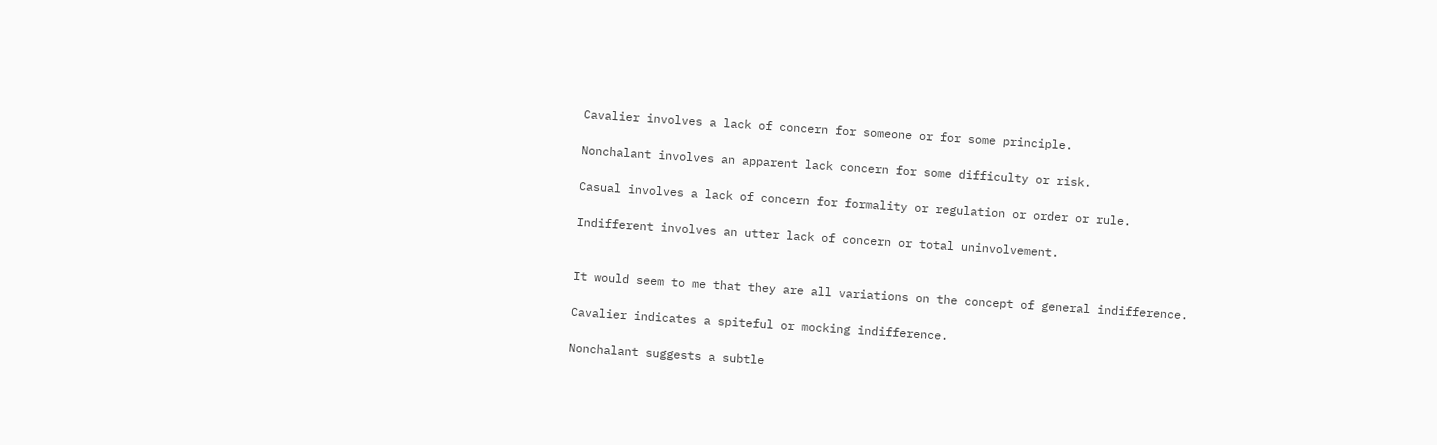Cavalier involves a lack of concern for someone or for some principle.

Nonchalant involves an apparent lack concern for some difficulty or risk.

Casual involves a lack of concern for formality or regulation or order or rule.

Indifferent involves an utter lack of concern or total uninvolvement.


It would seem to me that they are all variations on the concept of general indifference.

Cavalier indicates a spiteful or mocking indifference.

Nonchalant suggests a subtle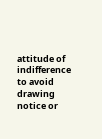attitude of indifference to avoid drawing notice or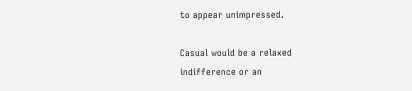to appear unimpressed.

Casual would be a relaxed indifference or an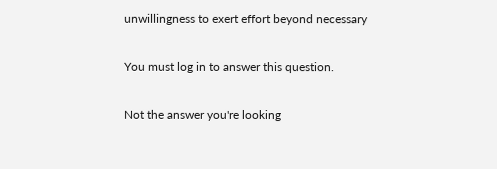unwillingness to exert effort beyond necessary

You must log in to answer this question.

Not the answer you're looking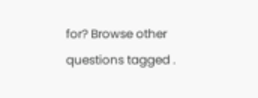for? Browse other questions tagged .